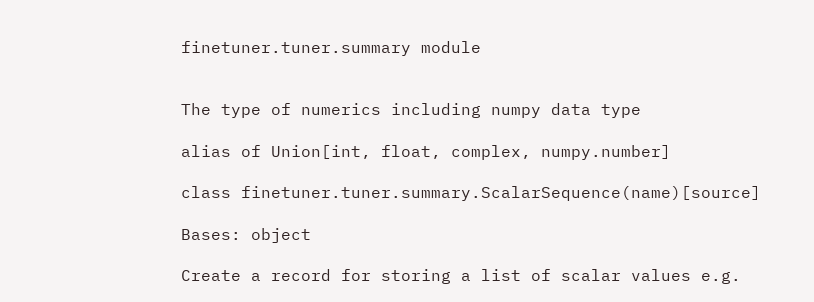finetuner.tuner.summary module


The type of numerics including numpy data type

alias of Union[int, float, complex, numpy.number]

class finetuner.tuner.summary.ScalarSequence(name)[source]

Bases: object

Create a record for storing a list of scalar values e.g.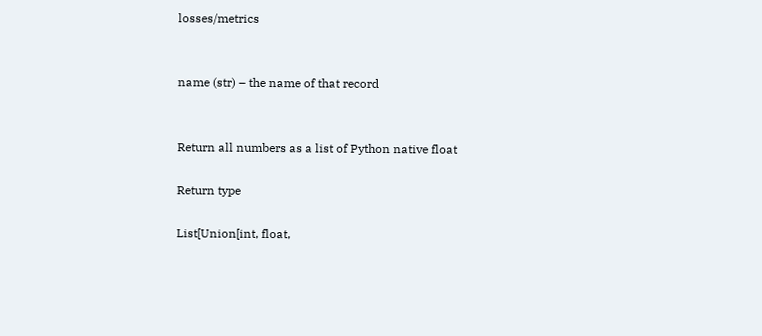losses/metrics


name (str) – the name of that record


Return all numbers as a list of Python native float

Return type

List[Union[int, float,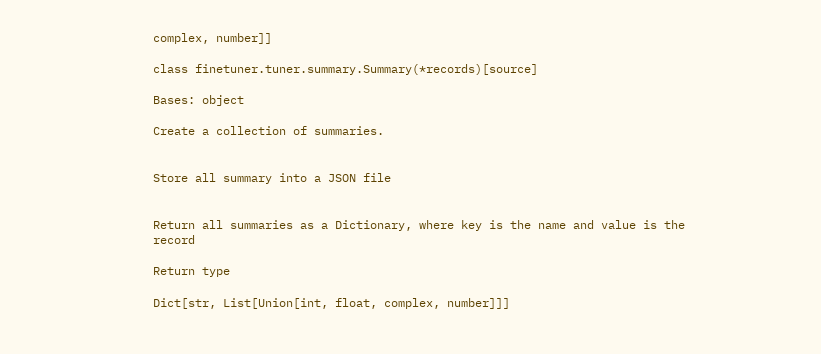complex, number]]

class finetuner.tuner.summary.Summary(*records)[source]

Bases: object

Create a collection of summaries.


Store all summary into a JSON file


Return all summaries as a Dictionary, where key is the name and value is the record

Return type

Dict[str, List[Union[int, float, complex, number]]]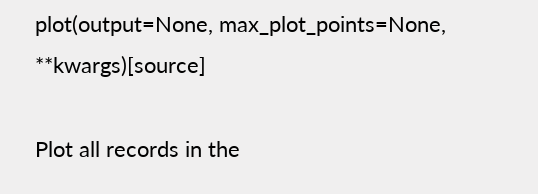plot(output=None, max_plot_points=None, **kwargs)[source]

Plot all records in the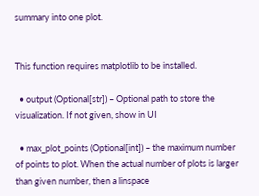summary into one plot.


This function requires matplotlib to be installed.

  • output (Optional[str]) – Optional path to store the visualization. If not given, show in UI

  • max_plot_points (Optional[int]) – the maximum number of points to plot. When the actual number of plots is larger than given number, then a linspace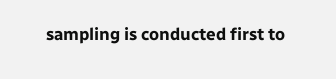sampling is conducted first to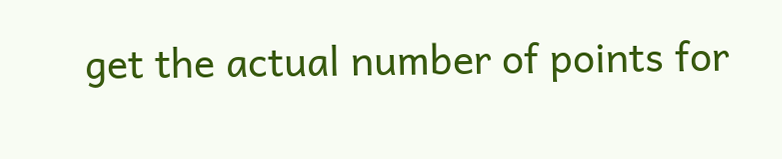get the actual number of points for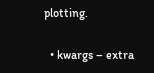plotting.

  • kwargs – extra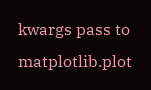kwargs pass to matplotlib.plot